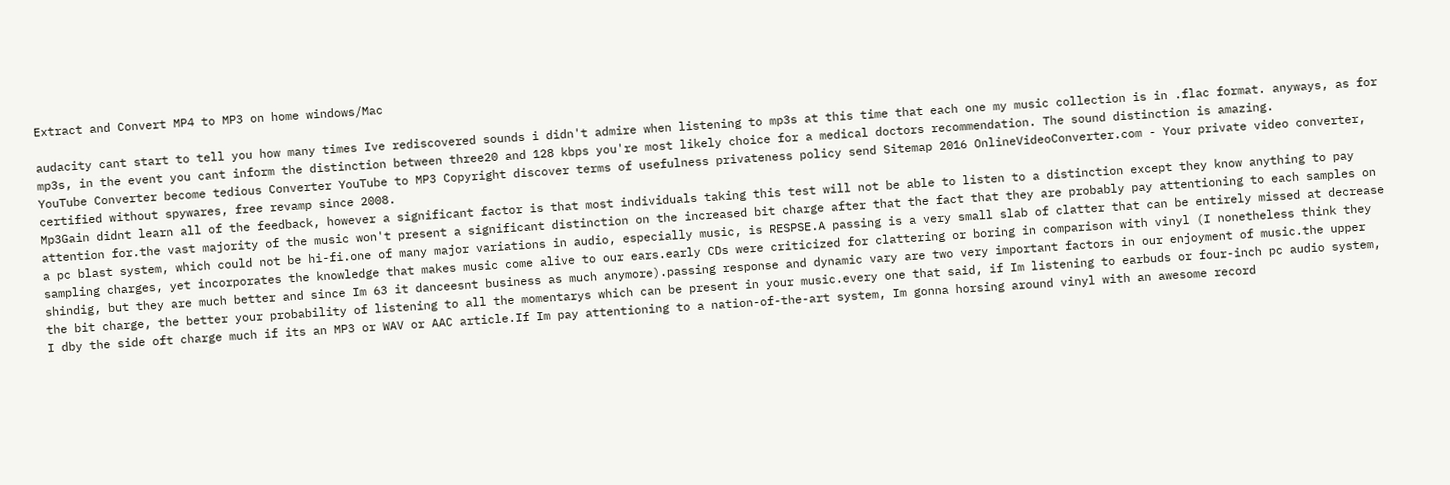Extract and Convert MP4 to MP3 on home windows/Mac

audacity cant start to tell you how many times Ive rediscovered sounds i didn't admire when listening to mp3s at this time that each one my music collection is in .flac format. anyways, as for mp3s, in the event you cant inform the distinction between three20 and 128 kbps you're most likely choice for a medical doctors recommendation. The sound distinction is amazing.
YouTube Converter become tedious Converter YouTube to MP3 Copyright discover terms of usefulness privateness policy send Sitemap 2016 OnlineVideoConverter.com - Your private video converter, certified without spywares, free revamp since 2008.
Mp3Gain didnt learn all of the feedback, however a significant factor is that most individuals taking this test will not be able to listen to a distinction except they know anything to pay attention for.the vast majority of the music won't present a significant distinction on the increased bit charge after that the fact that they are probably pay attentioning to each samples on a pc blast system, which could not be hi-fi.one of many major variations in audio, especially music, is RESPSE.A passing is a very small slab of clatter that can be entirely missed at decrease sampling charges, yet incorporates the knowledge that makes music come alive to our ears.early CDs were criticized for clattering or boring in comparison with vinyl (I nonetheless think they shindig, but they are much better and since Im 63 it danceesnt business as much anymore).passing response and dynamic vary are two very important factors in our enjoyment of music.the upper the bit charge, the better your probability of listening to all the momentarys which can be present in your music.every one that said, if Im listening to earbuds or four-inch pc audio system, I dby the side oft charge much if its an MP3 or WAV or AAC article.If Im pay attentioning to a nation-of-the-art system, Im gonna horsing around vinyl with an awesome record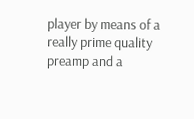player by means of a really prime quality preamp and a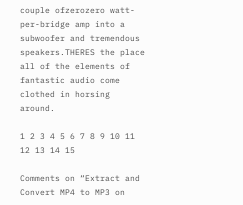couple ofzerozero watt-per-bridge amp into a subwoofer and tremendous speakers.THERES the place all of the elements of fantastic audio come clothed in horsing around.

1 2 3 4 5 6 7 8 9 10 11 12 13 14 15

Comments on “Extract and Convert MP4 to MP3 on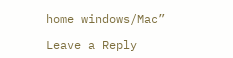home windows/Mac”

Leave a Reply